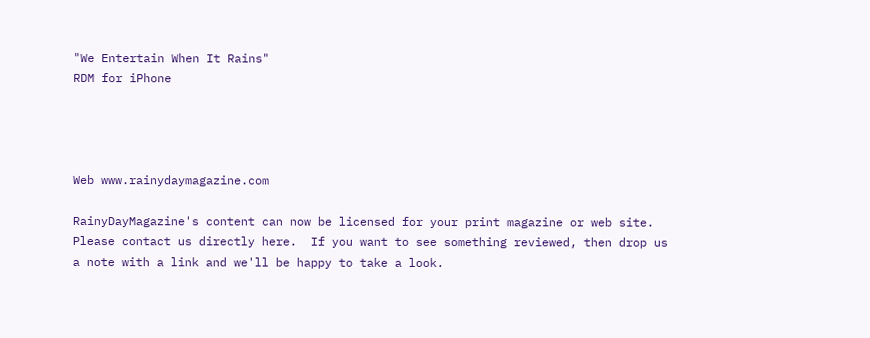"We Entertain When It Rains"
RDM for iPhone




Web www.rainydaymagazine.com

RainyDayMagazine's content can now be licensed for your print magazine or web site. Please contact us directly here.  If you want to see something reviewed, then drop us a note with a link and we'll be happy to take a look.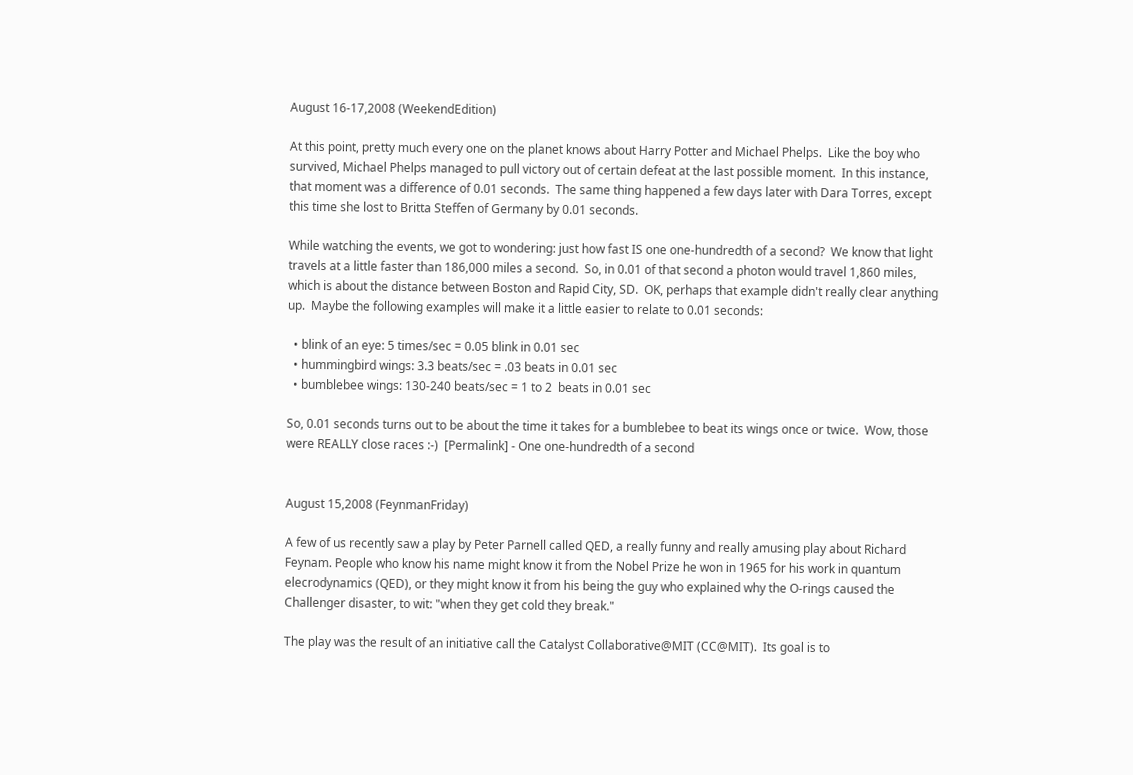August 16-17,2008 (WeekendEdition)

At this point, pretty much every one on the planet knows about Harry Potter and Michael Phelps.  Like the boy who survived, Michael Phelps managed to pull victory out of certain defeat at the last possible moment.  In this instance, that moment was a difference of 0.01 seconds.  The same thing happened a few days later with Dara Torres, except this time she lost to Britta Steffen of Germany by 0.01 seconds.

While watching the events, we got to wondering: just how fast IS one one-hundredth of a second?  We know that light travels at a little faster than 186,000 miles a second.  So, in 0.01 of that second a photon would travel 1,860 miles, which is about the distance between Boston and Rapid City, SD.  OK, perhaps that example didn't really clear anything up.  Maybe the following examples will make it a little easier to relate to 0.01 seconds:

  • blink of an eye: 5 times/sec = 0.05 blink in 0.01 sec
  • hummingbird wings: 3.3 beats/sec = .03 beats in 0.01 sec
  • bumblebee wings: 130-240 beats/sec = 1 to 2  beats in 0.01 sec

So, 0.01 seconds turns out to be about the time it takes for a bumblebee to beat its wings once or twice.  Wow, those were REALLY close races :-)  [Permalink] - One one-hundredth of a second


August 15,2008 (FeynmanFriday)

A few of us recently saw a play by Peter Parnell called QED, a really funny and really amusing play about Richard Feynam. People who know his name might know it from the Nobel Prize he won in 1965 for his work in quantum elecrodynamics (QED), or they might know it from his being the guy who explained why the O-rings caused the Challenger disaster, to wit: "when they get cold they break."

The play was the result of an initiative call the Catalyst Collaborative@MIT (CC@MIT).  Its goal is to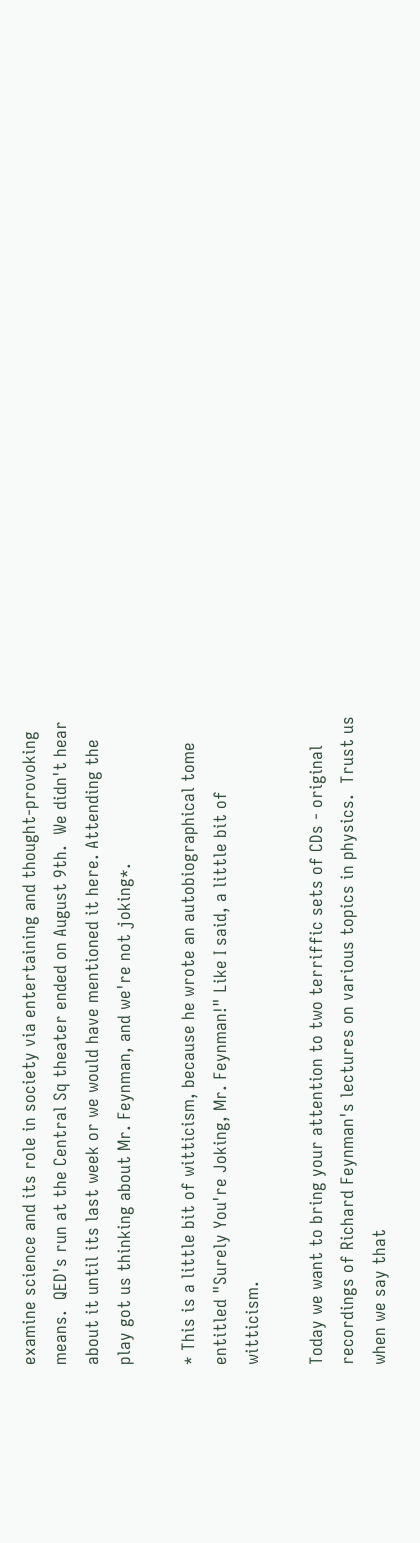examine science and its role in society via entertaining and thought-provoking means.  QED's run at the Central Sq theater ended on August 9th.  We didn't hear about it until its last week or we would have mentioned it here. Attending the play got us thinking about Mr. Feynman, and we're not joking*.

* This is a little bit of witticism, because he wrote an autobiographical tome entitled "Surely You're Joking, Mr. Feynman!" Like I said, a little bit of witticism.

Today we want to bring your attention to two terriffic sets of CDs - original recordings of Richard Feynman's lectures on various topics in physics.  Trust us when we say that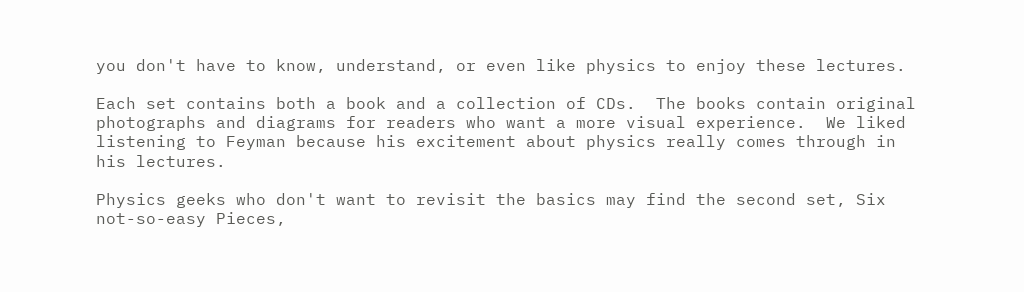you don't have to know, understand, or even like physics to enjoy these lectures.

Each set contains both a book and a collection of CDs.  The books contain original photographs and diagrams for readers who want a more visual experience.  We liked listening to Feyman because his excitement about physics really comes through in his lectures.

Physics geeks who don't want to revisit the basics may find the second set, Six not-so-easy Pieces,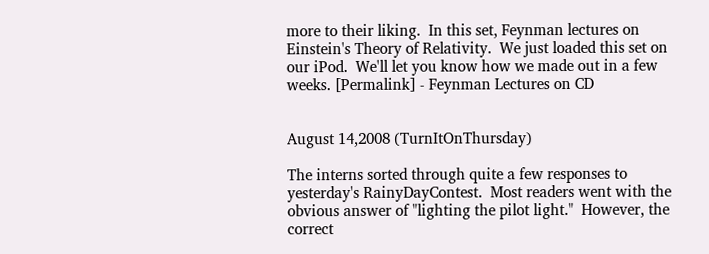more to their liking.  In this set, Feynman lectures on Einstein's Theory of Relativity.  We just loaded this set on our iPod.  We'll let you know how we made out in a few weeks. [Permalink] - Feynman Lectures on CD


August 14,2008 (TurnItOnThursday)

The interns sorted through quite a few responses to yesterday's RainyDayContest.  Most readers went with the obvious answer of "lighting the pilot light."  However, the correct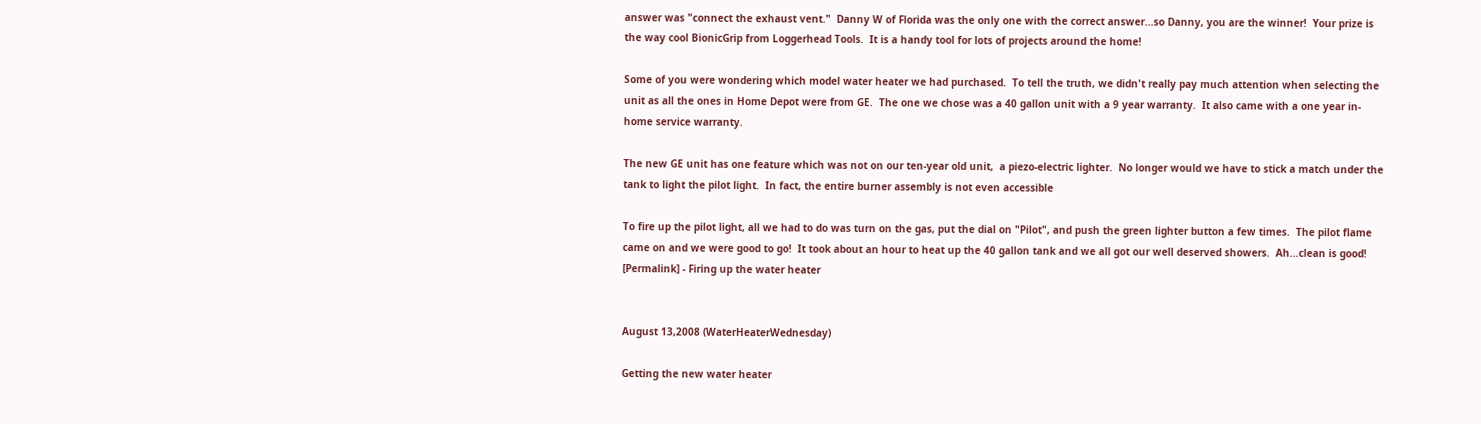answer was "connect the exhaust vent."  Danny W of Florida was the only one with the correct answer...so Danny, you are the winner!  Your prize is the way cool BionicGrip from Loggerhead Tools.  It is a handy tool for lots of projects around the home!

Some of you were wondering which model water heater we had purchased.  To tell the truth, we didn't really pay much attention when selecting the unit as all the ones in Home Depot were from GE.  The one we chose was a 40 gallon unit with a 9 year warranty.  It also came with a one year in-home service warranty.

The new GE unit has one feature which was not on our ten-year old unit,  a piezo-electric lighter.  No longer would we have to stick a match under the tank to light the pilot light.  In fact, the entire burner assembly is not even accessible

To fire up the pilot light, all we had to do was turn on the gas, put the dial on "Pilot", and push the green lighter button a few times.  The pilot flame came on and we were good to go!  It took about an hour to heat up the 40 gallon tank and we all got our well deserved showers.  Ah...clean is good! [Permalink] - Firing up the water heater


August 13,2008 (WaterHeaterWednesday)

Getting the new water heater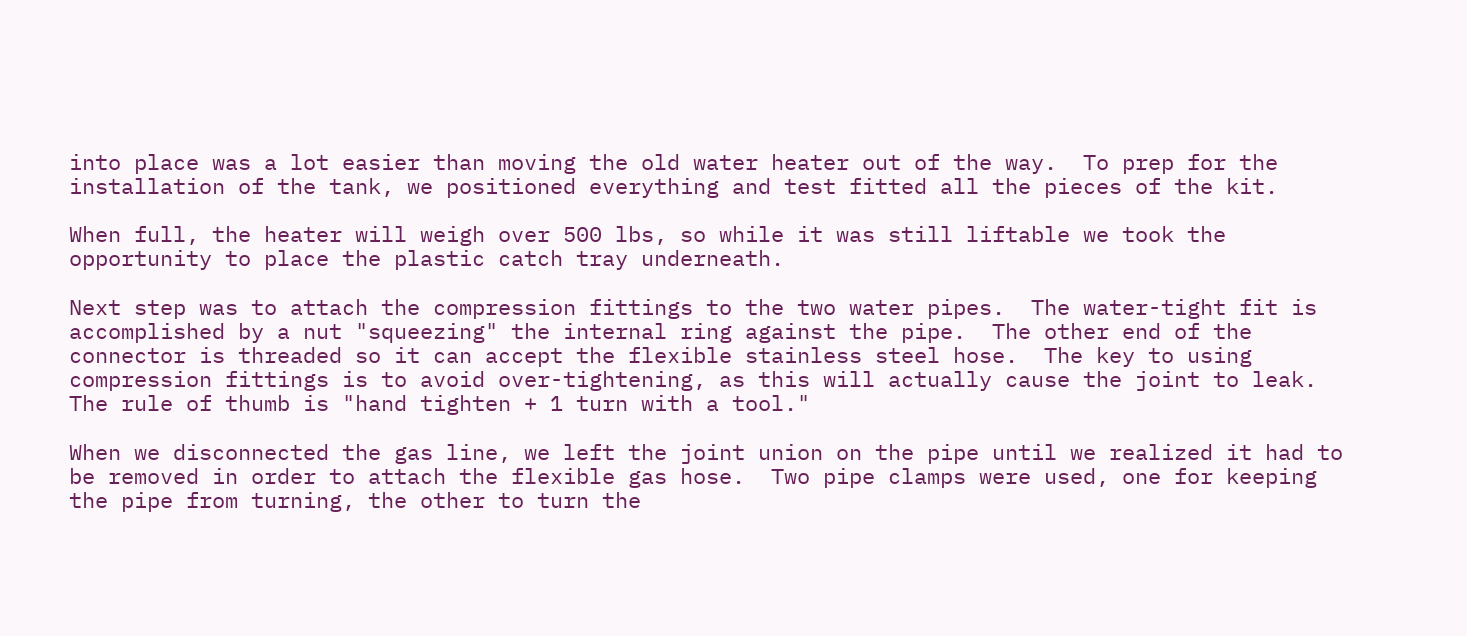into place was a lot easier than moving the old water heater out of the way.  To prep for the installation of the tank, we positioned everything and test fitted all the pieces of the kit.

When full, the heater will weigh over 500 lbs, so while it was still liftable we took the opportunity to place the plastic catch tray underneath.

Next step was to attach the compression fittings to the two water pipes.  The water-tight fit is accomplished by a nut "squeezing" the internal ring against the pipe.  The other end of the connector is threaded so it can accept the flexible stainless steel hose.  The key to using compression fittings is to avoid over-tightening, as this will actually cause the joint to leak.  The rule of thumb is "hand tighten + 1 turn with a tool."

When we disconnected the gas line, we left the joint union on the pipe until we realized it had to be removed in order to attach the flexible gas hose.  Two pipe clamps were used, one for keeping the pipe from turning, the other to turn the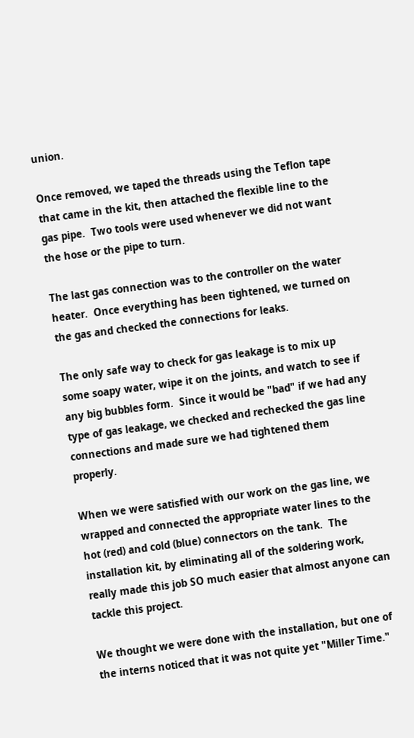union.

Once removed, we taped the threads using the Teflon tape that came in the kit, then attached the flexible line to the gas pipe.  Two tools were used whenever we did not want the hose or the pipe to turn.

The last gas connection was to the controller on the water heater.  Once everything has been tightened, we turned on the gas and checked the connections for leaks.

The only safe way to check for gas leakage is to mix up some soapy water, wipe it on the joints, and watch to see if any big bubbles form.  Since it would be "bad" if we had any type of gas leakage, we checked and rechecked the gas line connections and made sure we had tightened them properly.

When we were satisfied with our work on the gas line, we wrapped and connected the appropriate water lines to the hot (red) and cold (blue) connectors on the tank.  The installation kit, by eliminating all of the soldering work, really made this job SO much easier that almost anyone can tackle this project.

We thought we were done with the installation, but one of the interns noticed that it was not quite yet "Miller Time."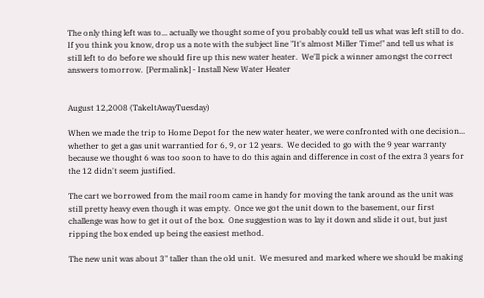The only thing left was to... actually we thought some of you probably could tell us what was left still to do.  If you think you know, drop us a note with the subject line "It's almost Miller Time!" and tell us what is still left to do before we should fire up this new water heater.  We'll pick a winner amongst the correct answers tomorrow.  [Permalink] - Install New Water Heater


August 12,2008 (TakeItAwayTuesday)

When we made the trip to Home Depot for the new water heater, we were confronted with one decision... whether to get a gas unit warrantied for 6, 9, or 12 years.  We decided to go with the 9 year warranty because we thought 6 was too soon to have to do this again and difference in cost of the extra 3 years for the 12 didn't seem justified.

The cart we borrowed from the mail room came in handy for moving the tank around as the unit was still pretty heavy even though it was empty.  Once we got the unit down to the basement, our first challenge was how to get it out of the box.  One suggestion was to lay it down and slide it out, but just ripping the box ended up being the easiest method.

The new unit was about 3" taller than the old unit.  We mesured and marked where we should be making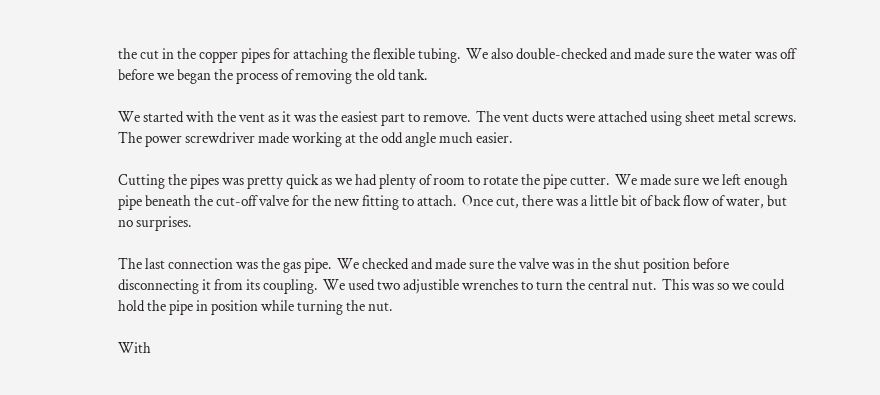the cut in the copper pipes for attaching the flexible tubing.  We also double-checked and made sure the water was off before we began the process of removing the old tank.

We started with the vent as it was the easiest part to remove.  The vent ducts were attached using sheet metal screws.  The power screwdriver made working at the odd angle much easier.

Cutting the pipes was pretty quick as we had plenty of room to rotate the pipe cutter.  We made sure we left enough pipe beneath the cut-off valve for the new fitting to attach.  Once cut, there was a little bit of back flow of water, but no surprises.

The last connection was the gas pipe.  We checked and made sure the valve was in the shut position before disconnecting it from its coupling.  We used two adjustible wrenches to turn the central nut.  This was so we could hold the pipe in position while turning the nut.

With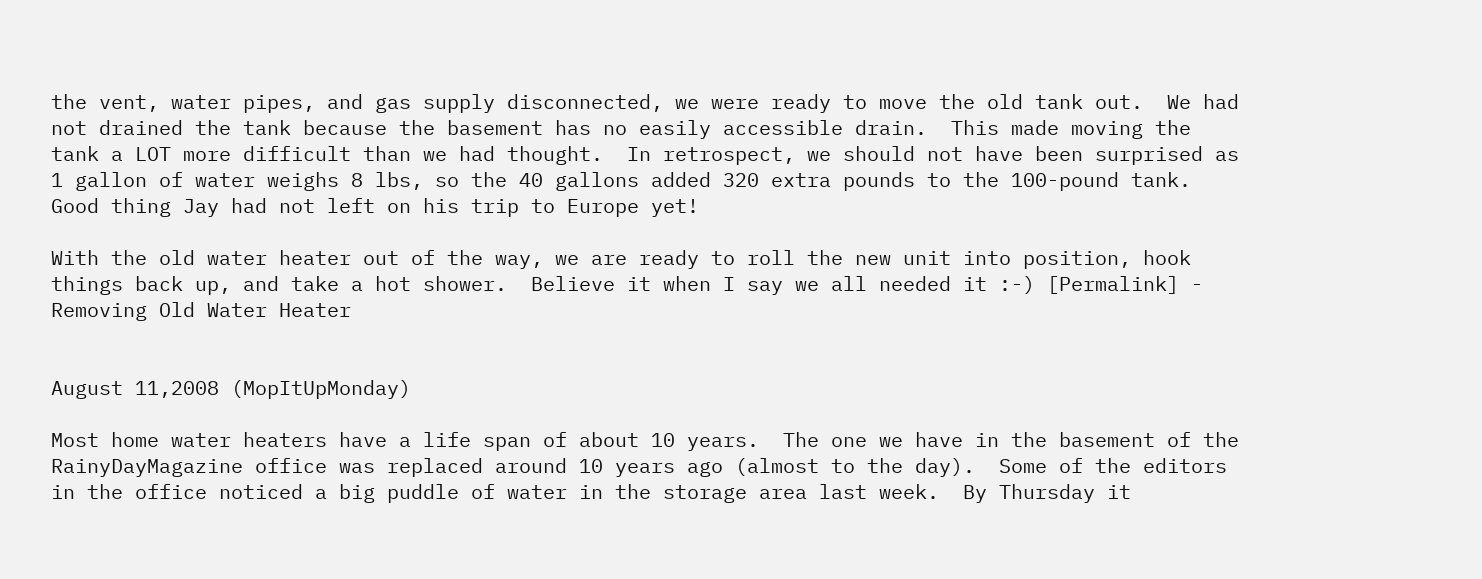the vent, water pipes, and gas supply disconnected, we were ready to move the old tank out.  We had not drained the tank because the basement has no easily accessible drain.  This made moving the tank a LOT more difficult than we had thought.  In retrospect, we should not have been surprised as 1 gallon of water weighs 8 lbs, so the 40 gallons added 320 extra pounds to the 100-pound tank.  Good thing Jay had not left on his trip to Europe yet!

With the old water heater out of the way, we are ready to roll the new unit into position, hook things back up, and take a hot shower.  Believe it when I say we all needed it :-) [Permalink] - Removing Old Water Heater


August 11,2008 (MopItUpMonday)

Most home water heaters have a life span of about 10 years.  The one we have in the basement of the RainyDayMagazine office was replaced around 10 years ago (almost to the day).  Some of the editors in the office noticed a big puddle of water in the storage area last week.  By Thursday it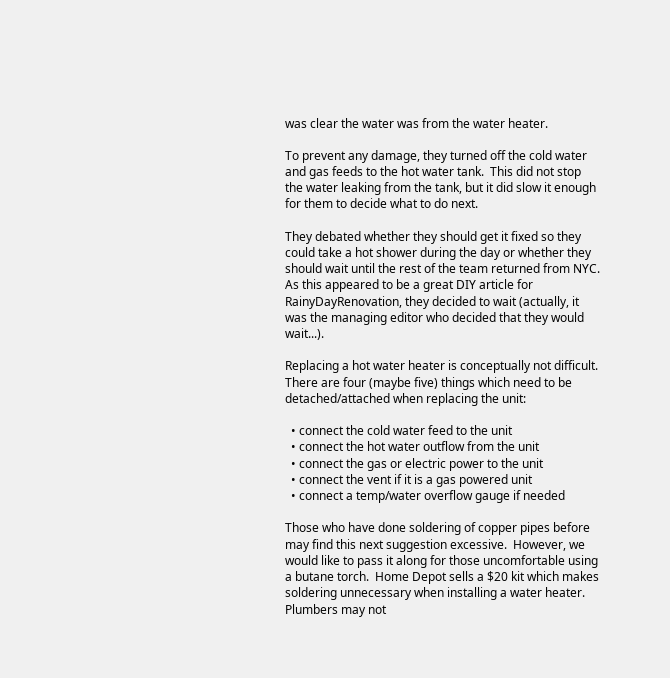was clear the water was from the water heater.

To prevent any damage, they turned off the cold water and gas feeds to the hot water tank.  This did not stop the water leaking from the tank, but it did slow it enough for them to decide what to do next.

They debated whether they should get it fixed so they could take a hot shower during the day or whether they should wait until the rest of the team returned from NYC.  As this appeared to be a great DIY article for RainyDayRenovation, they decided to wait (actually, it was the managing editor who decided that they would wait...).

Replacing a hot water heater is conceptually not difficult. There are four (maybe five) things which need to be detached/attached when replacing the unit:

  • connect the cold water feed to the unit
  • connect the hot water outflow from the unit
  • connect the gas or electric power to the unit
  • connect the vent if it is a gas powered unit
  • connect a temp/water overflow gauge if needed

Those who have done soldering of copper pipes before may find this next suggestion excessive.  However, we would like to pass it along for those uncomfortable using a butane torch.  Home Depot sells a $20 kit which makes soldering unnecessary when installing a water heater.  Plumbers may not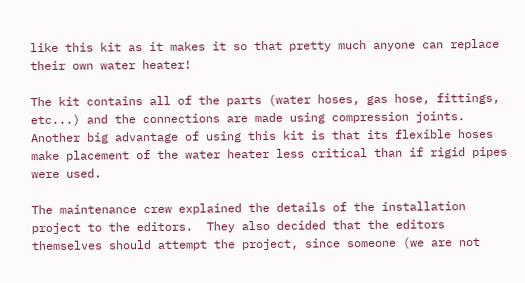like this kit as it makes it so that pretty much anyone can replace their own water heater!

The kit contains all of the parts (water hoses, gas hose, fittings, etc...) and the connections are made using compression joints.  Another big advantage of using this kit is that its flexible hoses make placement of the water heater less critical than if rigid pipes were used.

The maintenance crew explained the details of the installation project to the editors.  They also decided that the editors themselves should attempt the project, since someone (we are not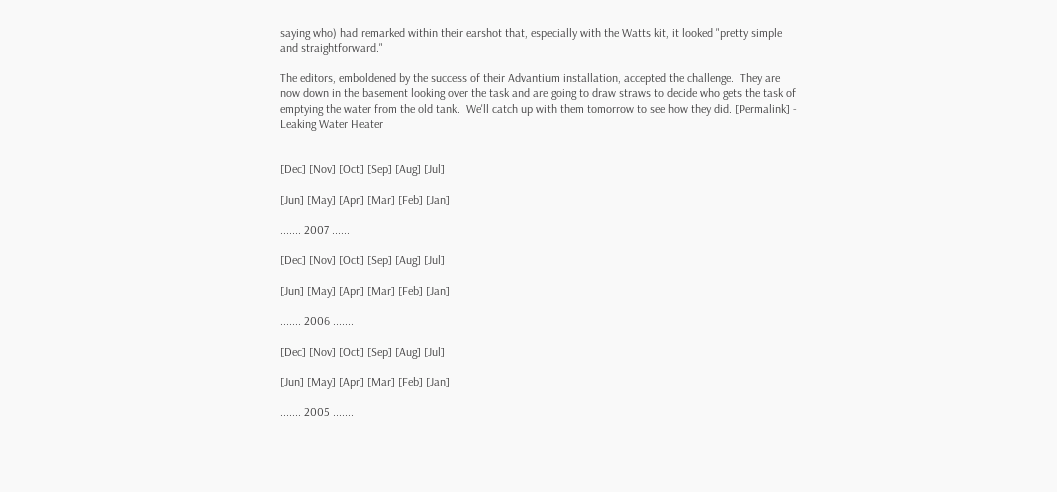saying who) had remarked within their earshot that, especially with the Watts kit, it looked "pretty simple and straightforward."

The editors, emboldened by the success of their Advantium installation, accepted the challenge.  They are now down in the basement looking over the task and are going to draw straws to decide who gets the task of emptying the water from the old tank.  We'll catch up with them tomorrow to see how they did. [Permalink] - Leaking Water Heater


[Dec] [Nov] [Oct] [Sep] [Aug] [Jul]

[Jun] [May] [Apr] [Mar] [Feb] [Jan]

....... 2007 ......

[Dec] [Nov] [Oct] [Sep] [Aug] [Jul]

[Jun] [May] [Apr] [Mar] [Feb] [Jan]

....... 2006 .......

[Dec] [Nov] [Oct] [Sep] [Aug] [Jul]

[Jun] [May] [Apr] [Mar] [Feb] [Jan]

....... 2005 .......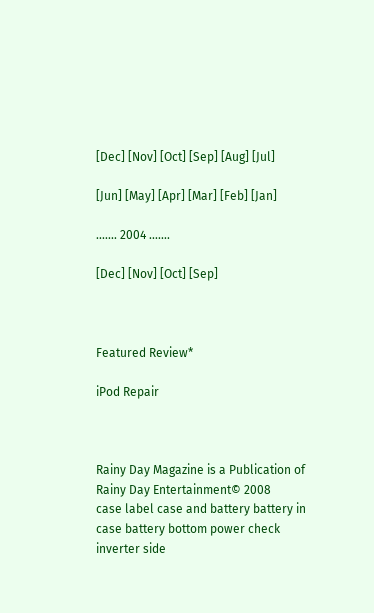[Dec] [Nov] [Oct] [Sep] [Aug] [Jul]

[Jun] [May] [Apr] [Mar] [Feb] [Jan]

....... 2004 .......

[Dec] [Nov] [Oct] [Sep]



Featured Review*

iPod Repair



Rainy Day Magazine is a Publication of Rainy Day Entertainment© 2008
case label case and battery battery in case battery bottom power check inverter side